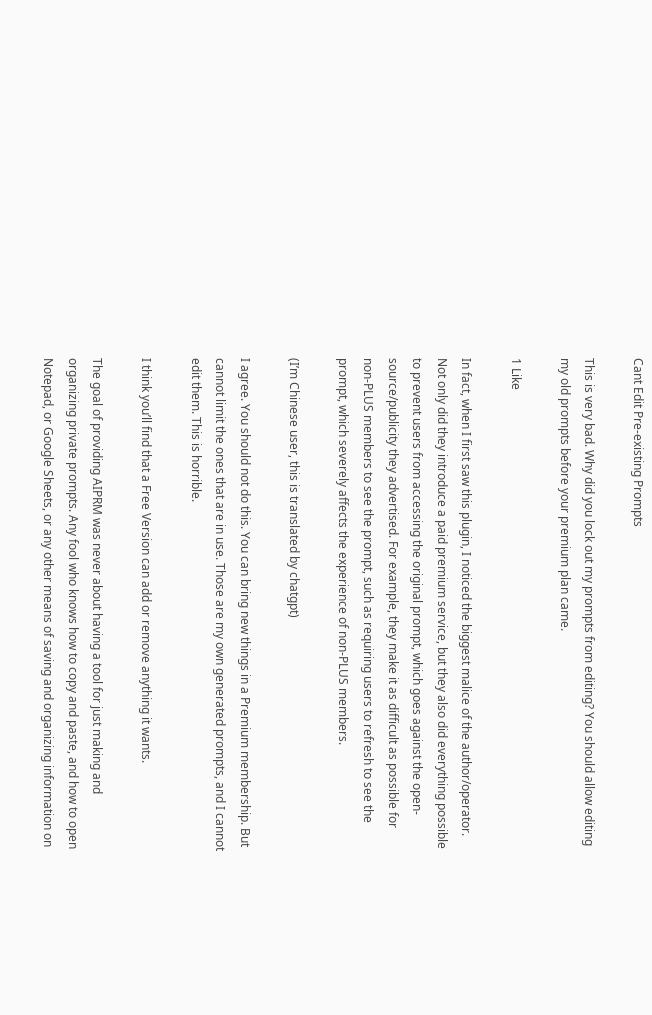Cant Edit Pre-existing Prompts

This is very bad. Why did you lock out my prompts from editing? You should allow editing my old prompts before your premium plan came.

1 Like

In fact, when I first saw this plugin, I noticed the biggest malice of the author/operator. Not only did they introduce a paid premium service, but they also did everything possible to prevent users from accessing the original prompt, which goes against the open-source/publicity they advertised. For example, they make it as difficult as possible for non-PLUS members to see the prompt, such as requiring users to refresh to see the prompt, which severely affects the experience of non-PLUS members.

(I’m Chinese user, this is translated by chatgpt)

I agree. You should not do this. You can bring new things in a Premium membership. But cannot limit the ones that are in use. Those are my own generated prompts, and I cannot edit them. This is horrible.

I think you’ll find that a Free Version can add or remove anything it wants.

The goal of providing AIPRM was never about having a tool for just making and organizing private prompts. Any fool who knows how to copy and paste, and how to open Notepad, or Google Sheets, or any other means of saving and organizing information on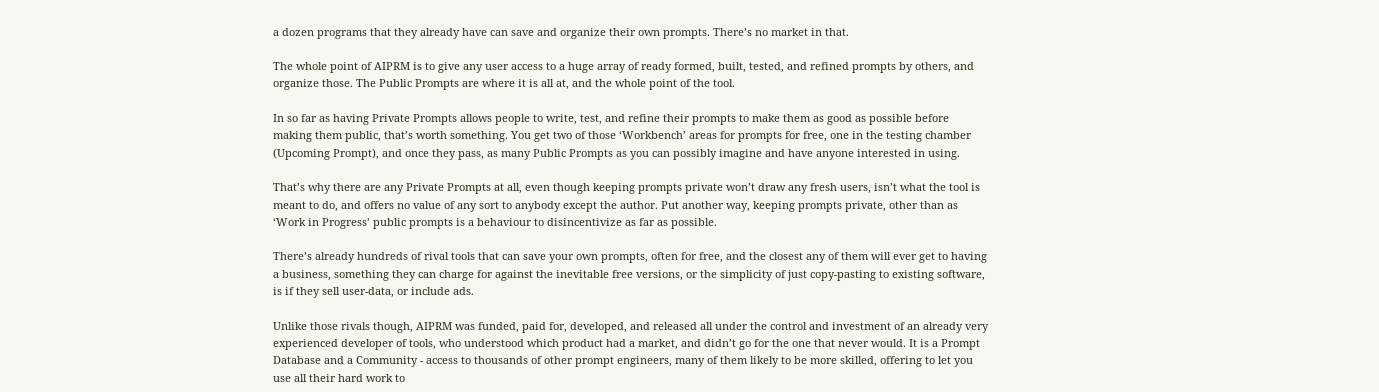a dozen programs that they already have can save and organize their own prompts. There’s no market in that.

The whole point of AIPRM is to give any user access to a huge array of ready formed, built, tested, and refined prompts by others, and organize those. The Public Prompts are where it is all at, and the whole point of the tool.

In so far as having Private Prompts allows people to write, test, and refine their prompts to make them as good as possible before making them public, that’s worth something. You get two of those ‘Workbench’ areas for prompts for free, one in the testing chamber (Upcoming Prompt), and once they pass, as many Public Prompts as you can possibly imagine and have anyone interested in using.

That’s why there are any Private Prompts at all, even though keeping prompts private won’t draw any fresh users, isn’t what the tool is meant to do, and offers no value of any sort to anybody except the author. Put another way, keeping prompts private, other than as ‘Work in Progress’ public prompts is a behaviour to disincentivize as far as possible.

There’s already hundreds of rival tools that can save your own prompts, often for free, and the closest any of them will ever get to having a business, something they can charge for against the inevitable free versions, or the simplicity of just copy-pasting to existing software, is if they sell user-data, or include ads.

Unlike those rivals though, AIPRM was funded, paid for, developed, and released all under the control and investment of an already very experienced developer of tools, who understood which product had a market, and didn’t go for the one that never would. It is a Prompt Database and a Community - access to thousands of other prompt engineers, many of them likely to be more skilled, offering to let you use all their hard work to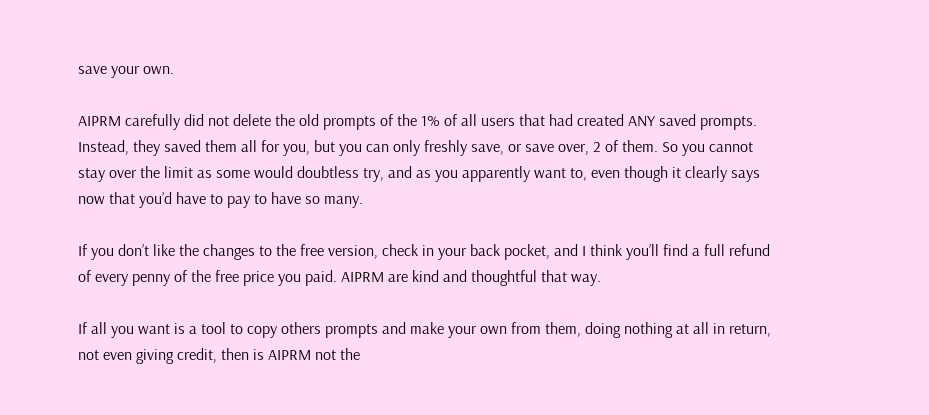save your own.

AIPRM carefully did not delete the old prompts of the 1% of all users that had created ANY saved prompts. Instead, they saved them all for you, but you can only freshly save, or save over, 2 of them. So you cannot stay over the limit as some would doubtless try, and as you apparently want to, even though it clearly says now that you’d have to pay to have so many.

If you don’t like the changes to the free version, check in your back pocket, and I think you’ll find a full refund of every penny of the free price you paid. AIPRM are kind and thoughtful that way.

If all you want is a tool to copy others prompts and make your own from them, doing nothing at all in return, not even giving credit, then is AIPRM not the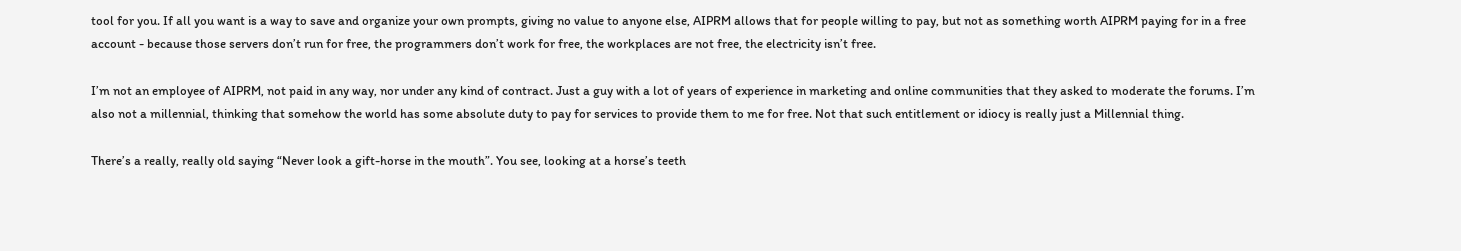tool for you. If all you want is a way to save and organize your own prompts, giving no value to anyone else, AIPRM allows that for people willing to pay, but not as something worth AIPRM paying for in a free account - because those servers don’t run for free, the programmers don’t work for free, the workplaces are not free, the electricity isn’t free.

I’m not an employee of AIPRM, not paid in any way, nor under any kind of contract. Just a guy with a lot of years of experience in marketing and online communities that they asked to moderate the forums. I’m also not a millennial, thinking that somehow the world has some absolute duty to pay for services to provide them to me for free. Not that such entitlement or idiocy is really just a Millennial thing.

There’s a really, really old saying “Never look a gift-horse in the mouth”. You see, looking at a horse’s teeth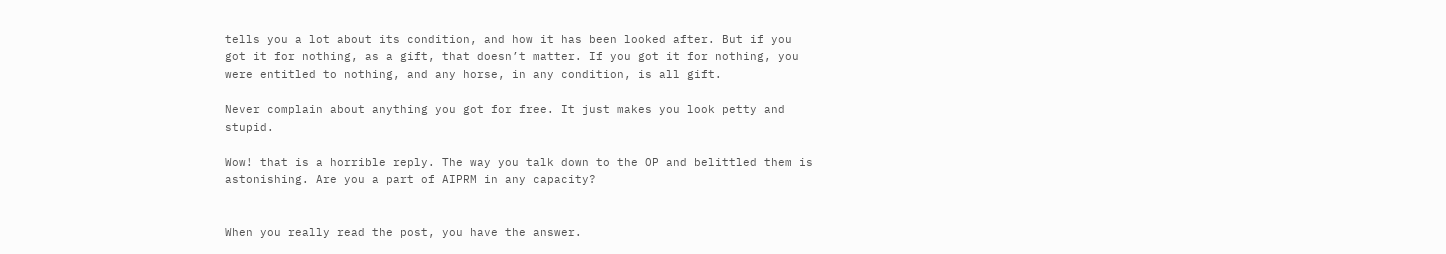tells you a lot about its condition, and how it has been looked after. But if you got it for nothing, as a gift, that doesn’t matter. If you got it for nothing, you were entitled to nothing, and any horse, in any condition, is all gift.

Never complain about anything you got for free. It just makes you look petty and stupid.

Wow! that is a horrible reply. The way you talk down to the OP and belittled them is astonishing. Are you a part of AIPRM in any capacity?


When you really read the post, you have the answer.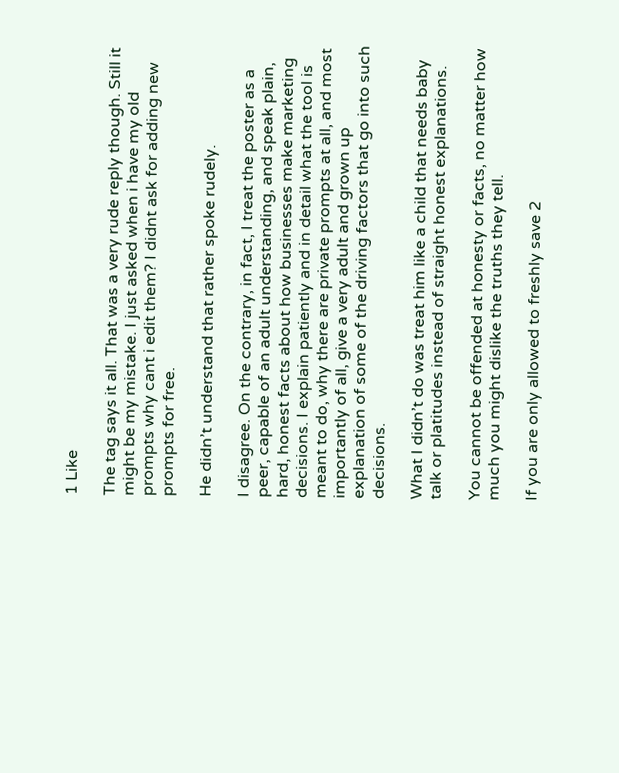1 Like

The tag says it all. That was a very rude reply though. Still it might be my mistake. I just asked when i have my old prompts why cant i edit them? I didnt ask for adding new prompts for free.

He didn’t understand that rather spoke rudely.

I disagree. On the contrary, in fact, I treat the poster as a peer, capable of an adult understanding, and speak plain, hard, honest facts about how businesses make marketing decisions. I explain patiently and in detail what the tool is meant to do, why there are private prompts at all, and most importantly of all, give a very adult and grown up explanation of some of the driving factors that go into such decisions.

What I didn’t do was treat him like a child that needs baby talk or platitudes instead of straight honest explanations.

You cannot be offended at honesty or facts, no matter how much you might dislike the truths they tell.

If you are only allowed to freshly save 2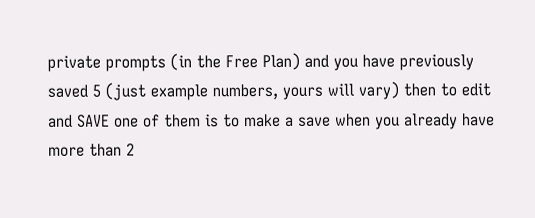private prompts (in the Free Plan) and you have previously saved 5 (just example numbers, yours will vary) then to edit and SAVE one of them is to make a save when you already have more than 2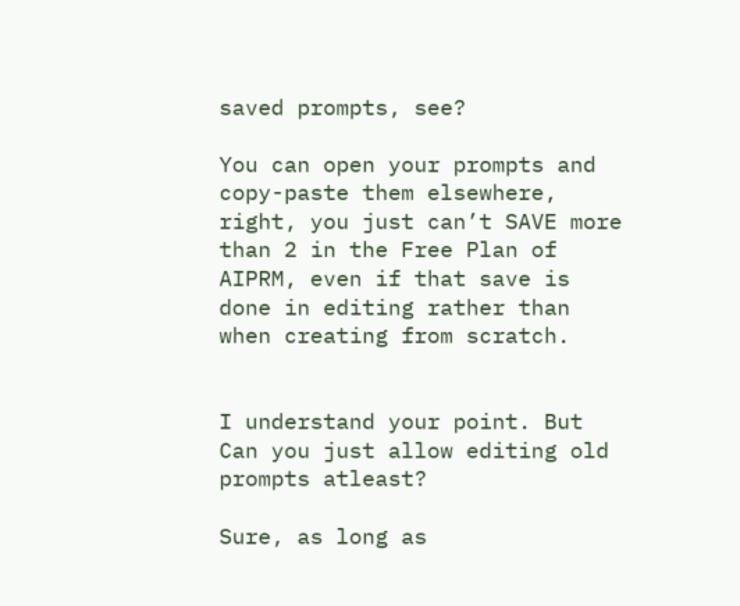saved prompts, see?

You can open your prompts and copy-paste them elsewhere, right, you just can’t SAVE more than 2 in the Free Plan of AIPRM, even if that save is done in editing rather than when creating from scratch.


I understand your point. But Can you just allow editing old prompts atleast?

Sure, as long as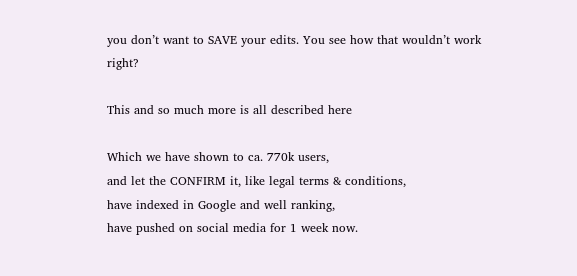you don’t want to SAVE your edits. You see how that wouldn’t work right?

This and so much more is all described here

Which we have shown to ca. 770k users,
and let the CONFIRM it, like legal terms & conditions,
have indexed in Google and well ranking,
have pushed on social media for 1 week now.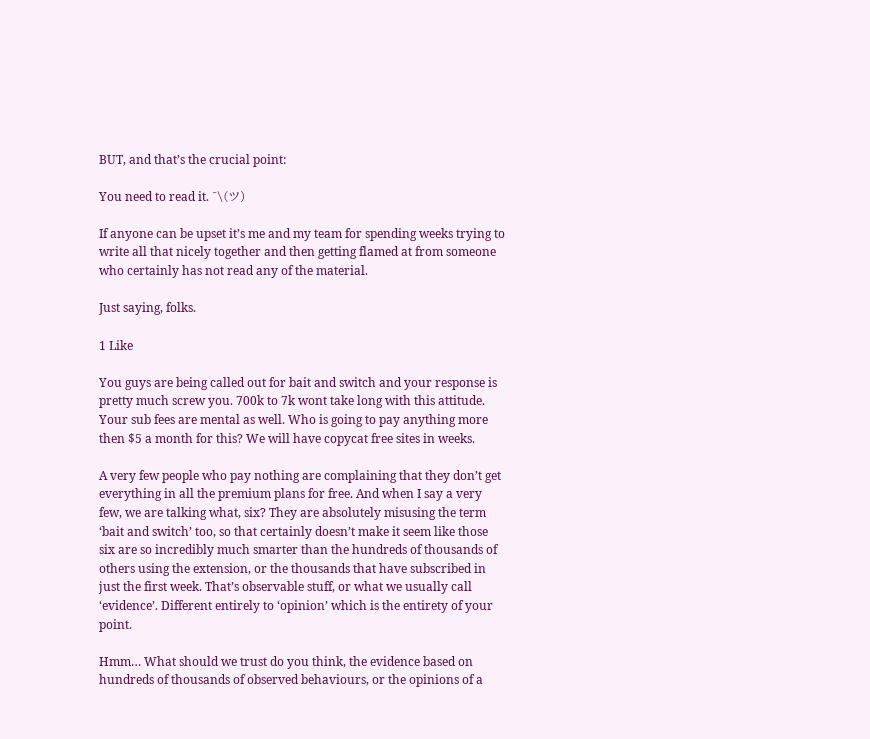BUT, and that’s the crucial point:

You need to read it. ¯\(ツ)

If anyone can be upset it’s me and my team for spending weeks trying to write all that nicely together and then getting flamed at from someone who certainly has not read any of the material.

Just saying, folks.

1 Like

You guys are being called out for bait and switch and your response is pretty much screw you. 700k to 7k wont take long with this attitude. Your sub fees are mental as well. Who is going to pay anything more then $5 a month for this? We will have copycat free sites in weeks.

A very few people who pay nothing are complaining that they don’t get everything in all the premium plans for free. And when I say a very few, we are talking what, six? They are absolutely misusing the term ‘bait and switch’ too, so that certainly doesn’t make it seem like those six are so incredibly much smarter than the hundreds of thousands of others using the extension, or the thousands that have subscribed in just the first week. That’s observable stuff, or what we usually call ‘evidence’. Different entirely to ‘opinion’ which is the entirety of your point.

Hmm… What should we trust do you think, the evidence based on hundreds of thousands of observed behaviours, or the opinions of a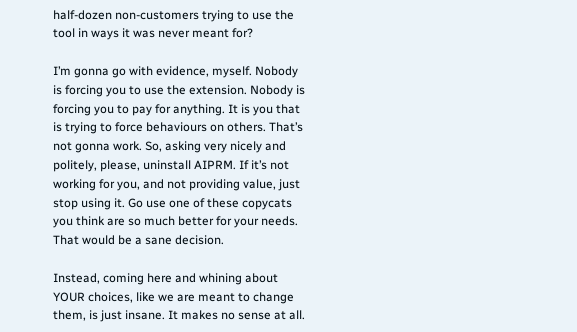half-dozen non-customers trying to use the tool in ways it was never meant for?

I’m gonna go with evidence, myself. Nobody is forcing you to use the extension. Nobody is forcing you to pay for anything. It is you that is trying to force behaviours on others. That’s not gonna work. So, asking very nicely and politely, please, uninstall AIPRM. If it’s not working for you, and not providing value, just stop using it. Go use one of these copycats you think are so much better for your needs. That would be a sane decision.

Instead, coming here and whining about YOUR choices, like we are meant to change them, is just insane. It makes no sense at all.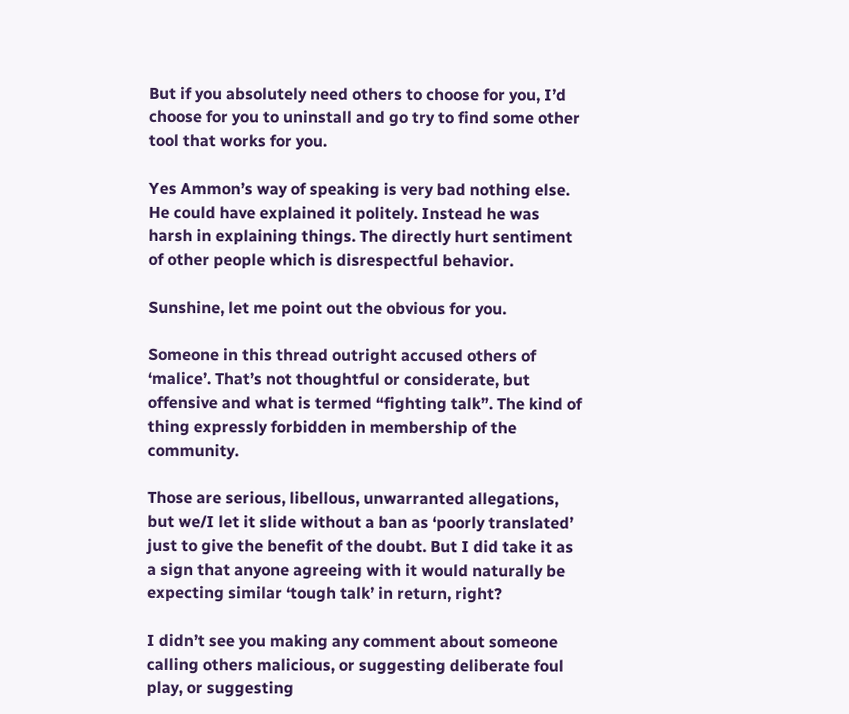But if you absolutely need others to choose for you, I’d choose for you to uninstall and go try to find some other tool that works for you.

Yes Ammon’s way of speaking is very bad nothing else. He could have explained it politely. Instead he was harsh in explaining things. The directly hurt sentiment of other people which is disrespectful behavior.

Sunshine, let me point out the obvious for you.

Someone in this thread outright accused others of ‘malice’. That’s not thoughtful or considerate, but offensive and what is termed “fighting talk”. The kind of thing expressly forbidden in membership of the community.

Those are serious, libellous, unwarranted allegations, but we/I let it slide without a ban as ‘poorly translated’ just to give the benefit of the doubt. But I did take it as a sign that anyone agreeing with it would naturally be expecting similar ‘tough talk’ in return, right?

I didn’t see you making any comment about someone calling others malicious, or suggesting deliberate foul play, or suggesting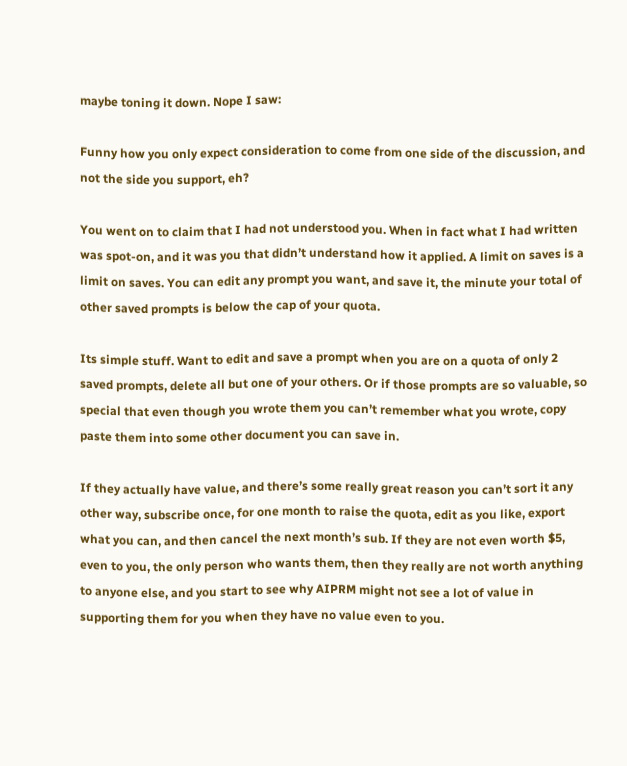maybe toning it down. Nope I saw:

Funny how you only expect consideration to come from one side of the discussion, and not the side you support, eh?

You went on to claim that I had not understood you. When in fact what I had written was spot-on, and it was you that didn’t understand how it applied. A limit on saves is a limit on saves. You can edit any prompt you want, and save it, the minute your total of other saved prompts is below the cap of your quota.

Its simple stuff. Want to edit and save a prompt when you are on a quota of only 2 saved prompts, delete all but one of your others. Or if those prompts are so valuable, so special that even though you wrote them you can’t remember what you wrote, copy paste them into some other document you can save in.

If they actually have value, and there’s some really great reason you can’t sort it any other way, subscribe once, for one month to raise the quota, edit as you like, export what you can, and then cancel the next month’s sub. If they are not even worth $5, even to you, the only person who wants them, then they really are not worth anything to anyone else, and you start to see why AIPRM might not see a lot of value in supporting them for you when they have no value even to you.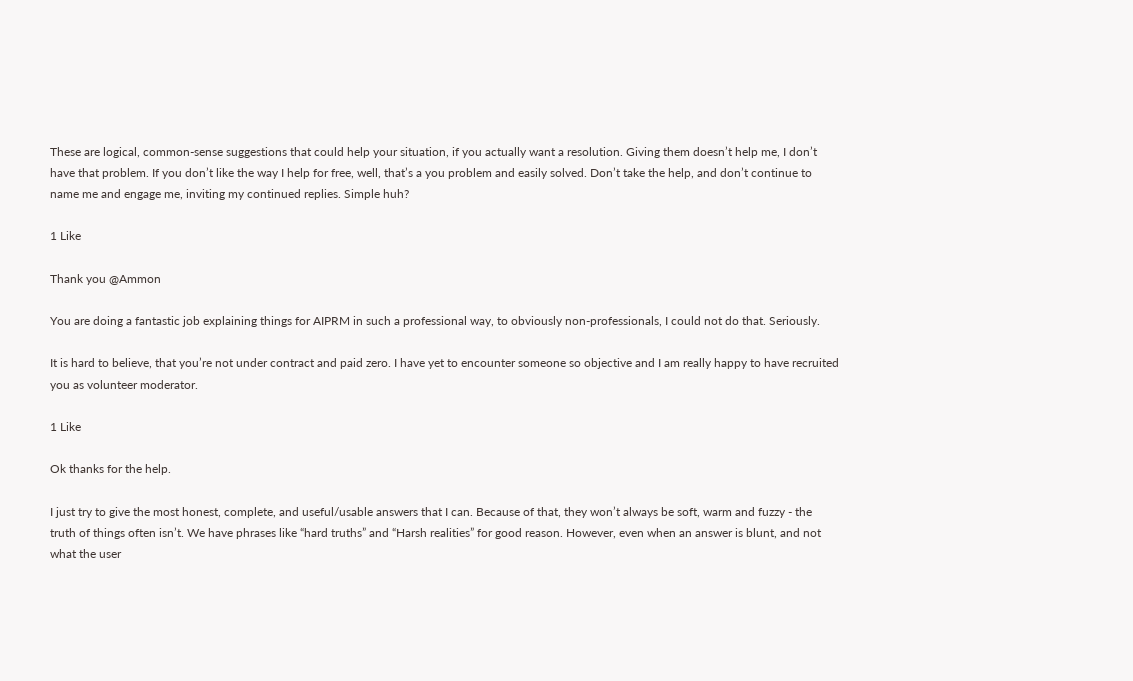These are logical, common-sense suggestions that could help your situation, if you actually want a resolution. Giving them doesn’t help me, I don’t have that problem. If you don’t like the way I help for free, well, that’s a you problem and easily solved. Don’t take the help, and don’t continue to name me and engage me, inviting my continued replies. Simple huh?

1 Like

Thank you @Ammon

You are doing a fantastic job explaining things for AIPRM in such a professional way, to obviously non-professionals, I could not do that. Seriously.

It is hard to believe, that you’re not under contract and paid zero. I have yet to encounter someone so objective and I am really happy to have recruited you as volunteer moderator.

1 Like

Ok thanks for the help.

I just try to give the most honest, complete, and useful/usable answers that I can. Because of that, they won’t always be soft, warm and fuzzy - the truth of things often isn’t. We have phrases like “hard truths” and “Harsh realities” for good reason. However, even when an answer is blunt, and not what the user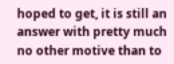hoped to get, it is still an answer with pretty much no other motive than to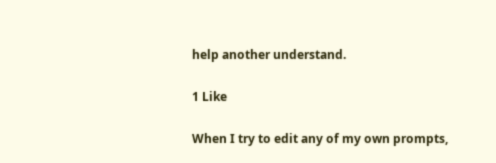help another understand.

1 Like

When I try to edit any of my own prompts,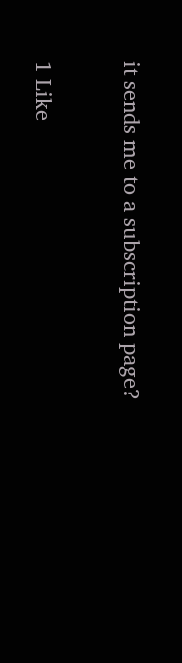it sends me to a subscription page?

1 Like